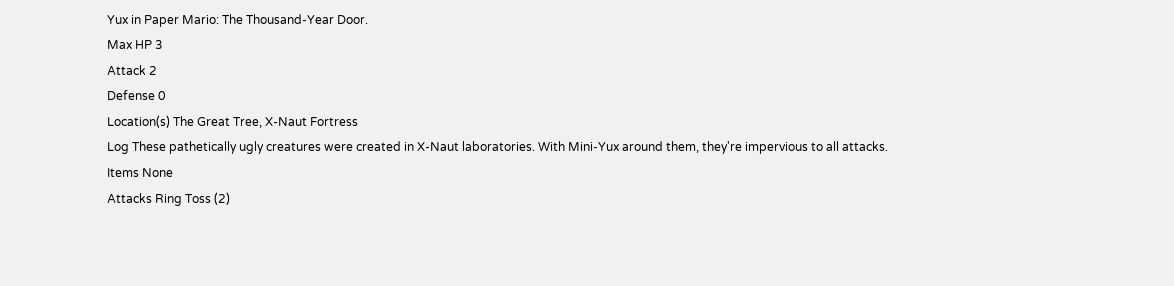Yux in Paper Mario: The Thousand-Year Door.
Max HP 3
Attack 2
Defense 0
Location(s) The Great Tree, X-Naut Fortress
Log These pathetically ugly creatures were created in X-Naut laboratories. With Mini-Yux around them, they're impervious to all attacks.
Items None
Attacks Ring Toss (2)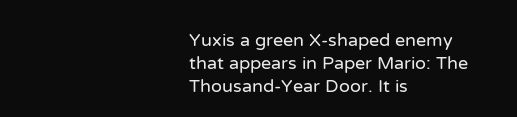Yuxis a green X-shaped enemy that appears in Paper Mario: The Thousand-Year Door. It is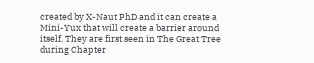created by X-Naut PhD and it can create a Mini-Yux that will create a barrier around itself. They are first seen in The Great Tree during Chapter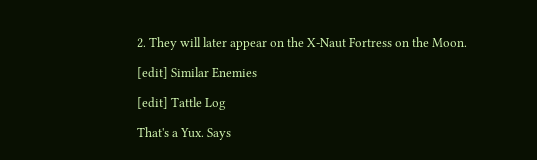2. They will later appear on the X-Naut Fortress on the Moon.

[edit] Similar Enemies

[edit] Tattle Log

That's a Yux. Says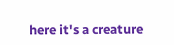here it's a creature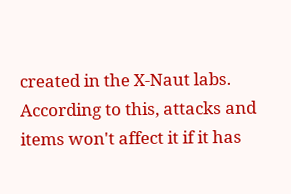created in the X-Naut labs. According to this, attacks and items won't affect it if it has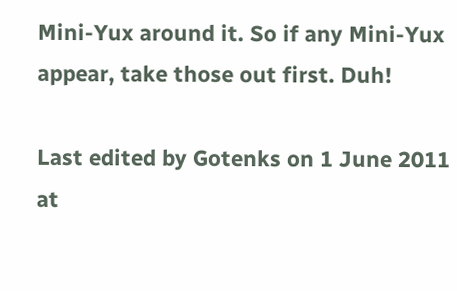Mini-Yux around it. So if any Mini-Yux appear, take those out first. Duh!

Last edited by Gotenks on 1 June 2011 at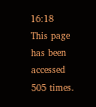16:18
This page has been accessed 505 times.